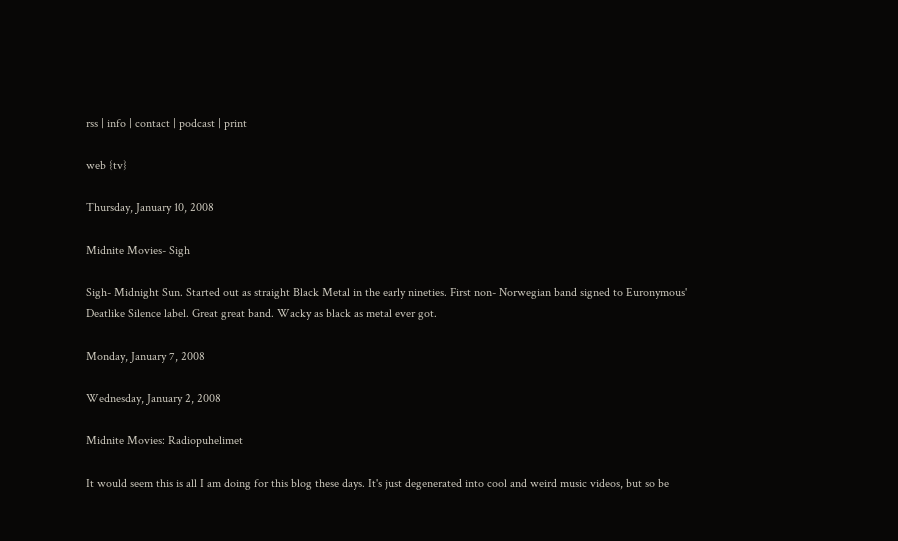rss | info | contact | podcast | print

web {tv}

Thursday, January 10, 2008

Midnite Movies- Sigh

Sigh- Midnight Sun. Started out as straight Black Metal in the early nineties. First non- Norwegian band signed to Euronymous' Deatlike Silence label. Great great band. Wacky as black as metal ever got.

Monday, January 7, 2008

Wednesday, January 2, 2008

Midnite Movies: Radiopuhelimet

It would seem this is all I am doing for this blog these days. It's just degenerated into cool and weird music videos, but so be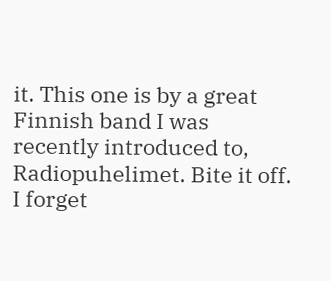it. This one is by a great Finnish band I was recently introduced to, Radiopuhelimet. Bite it off. I forget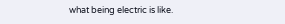what being electric is like.